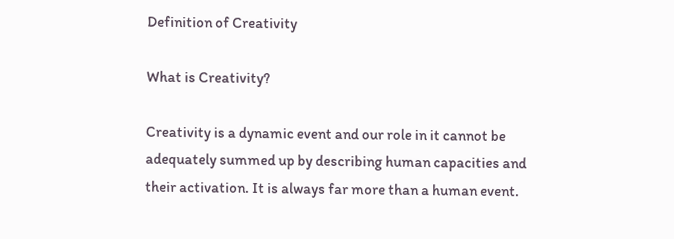Definition of Creativity

What is Creativity?

Creativity is a dynamic event and our role in it cannot be adequately summed up by describing human capacities and their activation. It is always far more than a human event.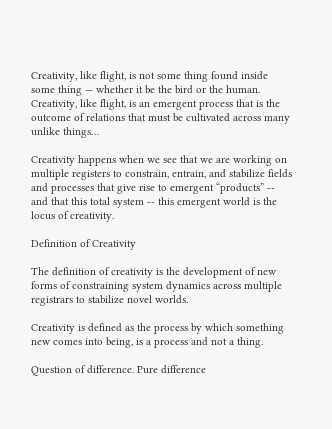Creativity, like flight, is not some thing found inside some thing — whether it be the bird or the human. Creativity, like flight, is an emergent process that is the outcome of relations that must be cultivated across many unlike things…

Creativity happens when we see that we are working on multiple registers to constrain, entrain, and stabilize fields and processes that give rise to emergent “products” -- and that this total system -- this emergent world is the locus of creativity.

Definition of Creativity

The definition of creativity is the development of new forms of constraining system dynamics across multiple registrars to stabilize novel worlds.

Creativity is defined as the process by which something new comes into being, is a process and not a thing.

Question of difference. Pure difference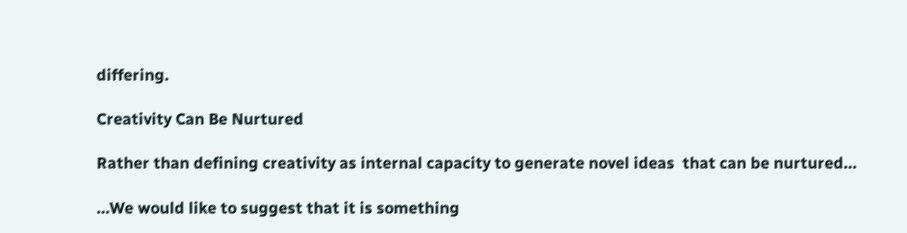differing.

Creativity Can Be Nurtured

Rather than defining creativity as internal capacity to generate novel ideas  that can be nurtured…

…We would like to suggest that it is something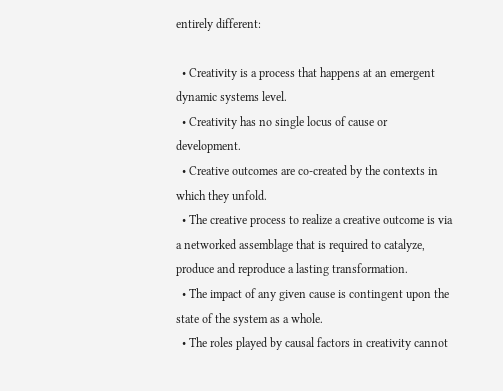entirely different:

  • Creativity is a process that happens at an emergent dynamic systems level.
  • Creativity has no single locus of cause or development.
  • Creative outcomes are co-created by the contexts in which they unfold.
  • The creative process to realize a creative outcome is via a networked assemblage that is required to catalyze, produce and reproduce a lasting transformation.
  • The impact of any given cause is contingent upon the state of the system as a whole.
  • The roles played by causal factors in creativity cannot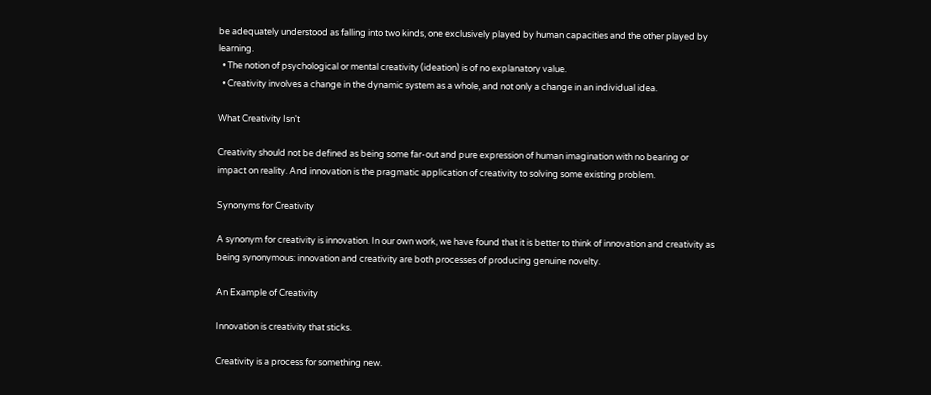be adequately understood as falling into two kinds, one exclusively played by human capacities and the other played by learning.
  • The notion of psychological or mental creativity (ideation) is of no explanatory value.
  • Creativity involves a change in the dynamic system as a whole, and not only a change in an individual idea.

What Creativity Isn't

Creativity should not be defined as being some far-out and pure expression of human imagination with no bearing or impact on reality. And innovation is the pragmatic application of creativity to solving some existing problem.

Synonyms for Creativity

A synonym for creativity is innovation. In our own work, we have found that it is better to think of innovation and creativity as being synonymous: innovation and creativity are both processes of producing genuine novelty.

An Example of Creativity

Innovation is creativity that sticks.

Creativity is a process for something new.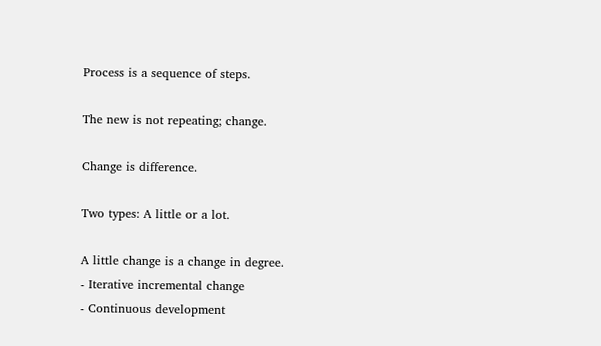Process is a sequence of steps.

The new is not repeating; change.

Change is difference.

Two types: A little or a lot.

A little change is a change in degree.
- Iterative incremental change
- Continuous development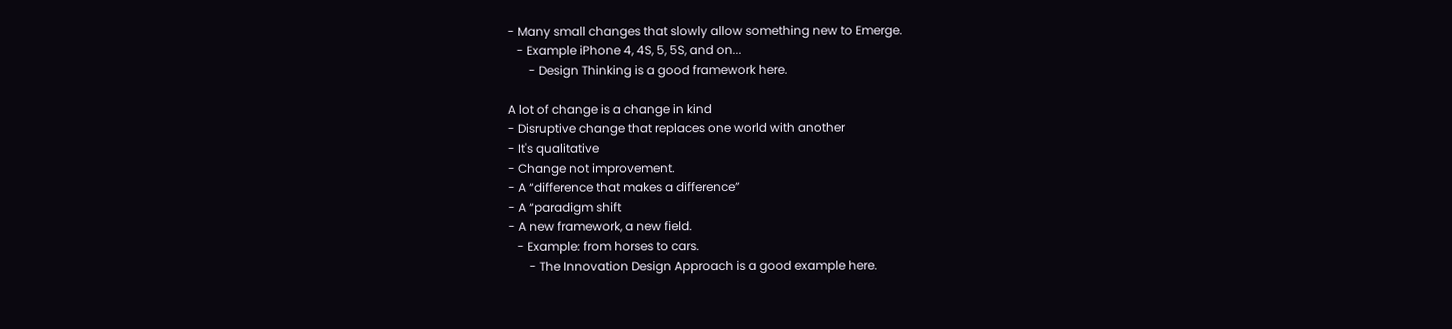- Many small changes that slowly allow something new to Emerge.
   - Example iPhone 4, 4S, 5, 5S, and on...
       - Design Thinking is a good framework here.

A lot of change is a change in kind
- Disruptive change that replaces one world with another
- It's qualitative
- Change not improvement.
- A “difference that makes a difference”
- A “paradigm shift
- A new framework, a new field.
   - Example: from horses to cars.
       - The Innovation Design Approach is a good example here.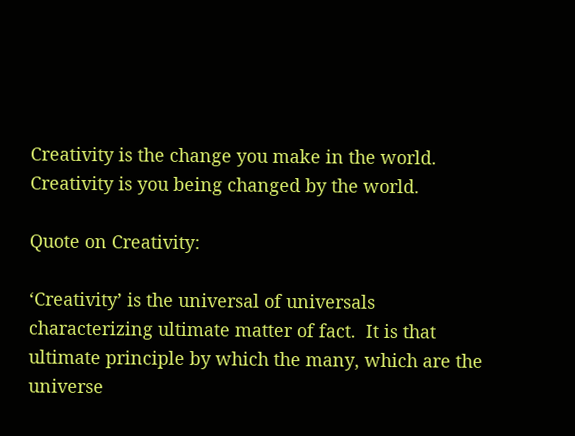Creativity is the change you make in the world.
Creativity is you being changed by the world.

Quote on Creativity:

‘Creativity’ is the universal of universals characterizing ultimate matter of fact.  It is that ultimate principle by which the many, which are the universe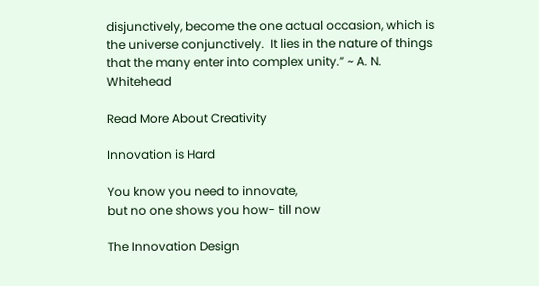disjunctively, become the one actual occasion, which is the universe conjunctively.  It lies in the nature of things that the many enter into complex unity.” ~ A. N. Whitehead

Read More About Creativity

Innovation is Hard

You know you need to innovate,
but no one shows you how- till now

The Innovation Design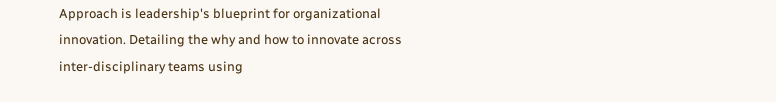Approach is leadership's blueprint for organizational innovation. Detailing the why and how to innovate across inter-disciplinary teams using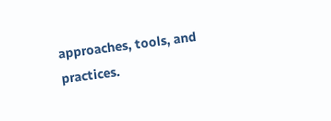approaches, tools, and practices.